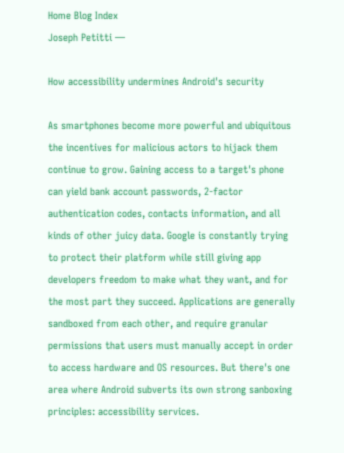Home Blog Index
Joseph Petitti —

How accessibility undermines Android's security

As smartphones become more powerful and ubiquitous the incentives for malicious actors to hijack them continue to grow. Gaining access to a target's phone can yield bank account passwords, 2-factor authentication codes, contacts information, and all kinds of other juicy data. Google is constantly trying to protect their platform while still giving app developers freedom to make what they want, and for the most part they succeed. Applications are generally sandboxed from each other, and require granular permissions that users must manually accept in order to access hardware and OS resources. But there's one area where Android subverts its own strong sanboxing principles: accessibility services.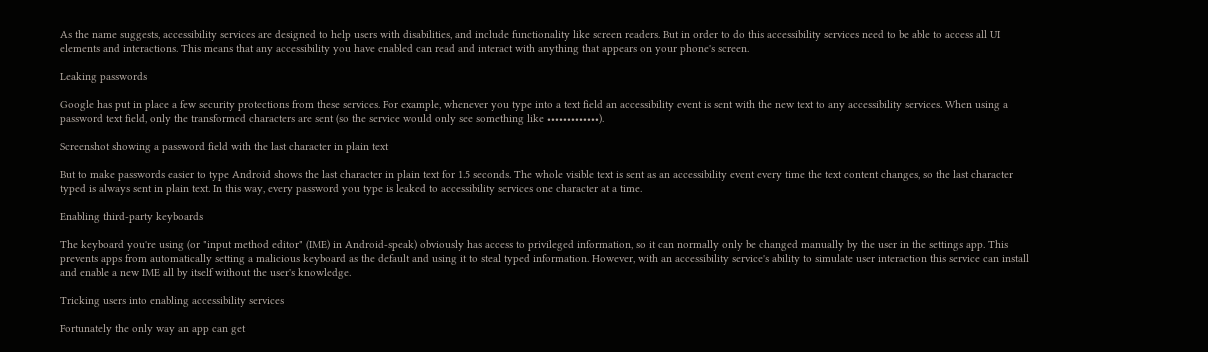As the name suggests, accessibility services are designed to help users with disabilities, and include functionality like screen readers. But in order to do this accessibility services need to be able to access all UI elements and interactions. This means that any accessibility you have enabled can read and interact with anything that appears on your phone's screen.

Leaking passwords

Google has put in place a few security protections from these services. For example, whenever you type into a text field an accessibility event is sent with the new text to any accessibility services. When using a password text field, only the transformed characters are sent (so the service would only see something like •••••••••••••).

Screenshot showing a password field with the last character in plain text

But to make passwords easier to type Android shows the last character in plain text for 1.5 seconds. The whole visible text is sent as an accessibility event every time the text content changes, so the last character typed is always sent in plain text. In this way, every password you type is leaked to accessibility services one character at a time.

Enabling third-party keyboards

The keyboard you're using (or "input method editor" (IME) in Android-speak) obviously has access to privileged information, so it can normally only be changed manually by the user in the settings app. This prevents apps from automatically setting a malicious keyboard as the default and using it to steal typed information. However, with an accessibility service's ability to simulate user interaction this service can install and enable a new IME all by itself without the user's knowledge.

Tricking users into enabling accessibility services

Fortunately the only way an app can get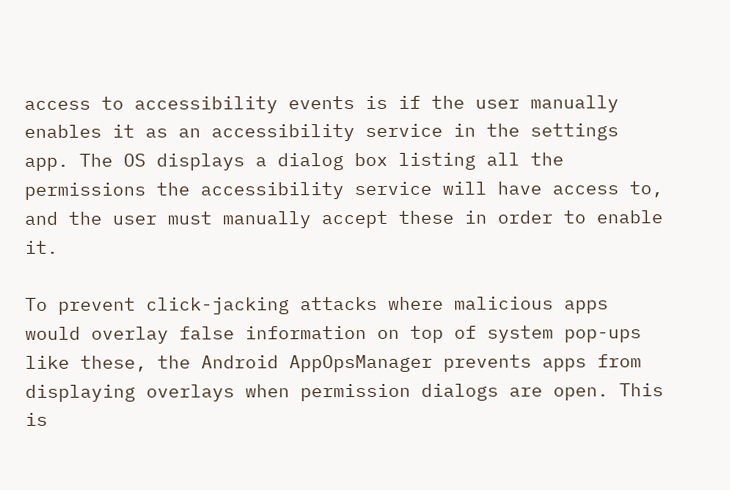access to accessibility events is if the user manually enables it as an accessibility service in the settings app. The OS displays a dialog box listing all the permissions the accessibility service will have access to, and the user must manually accept these in order to enable it.

To prevent click-jacking attacks where malicious apps would overlay false information on top of system pop-ups like these, the Android AppOpsManager prevents apps from displaying overlays when permission dialogs are open. This is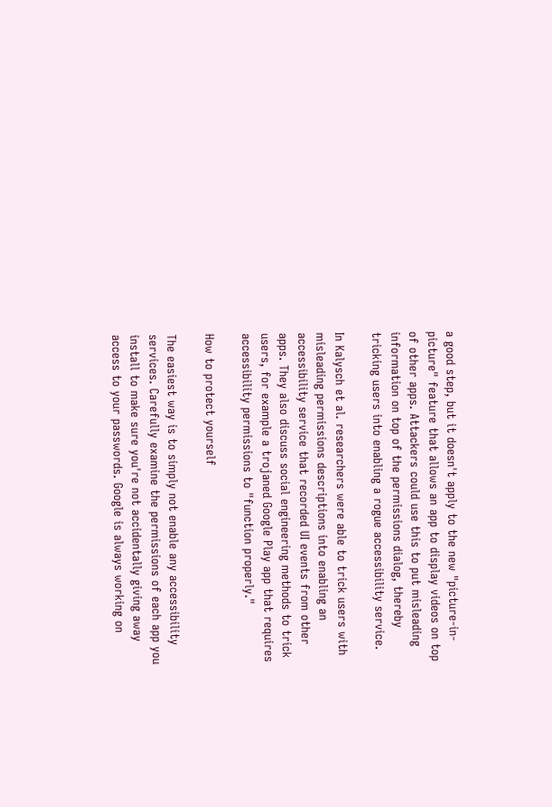a good step, but it doesn't apply to the new "picture-in-picture" feature that allows an app to display videos on top of other apps. Attackers could use this to put misleading information on top of the permissions dialog, thereby tricking users into enabling a rogue accessibility service.

In Kalysch et al. researchers were able to trick users with misleading permissions descriptions into enabling an accessibility service that recorded UI events from other apps. They also discuss social engineering methods to trick users, for example a trojaned Google Play app that requires accessibility permissions to "function properly."

How to protect yourself

The easiest way is to simply not enable any accessibility services. Carefully examine the permissions of each app you install to make sure you're not accidentally giving away access to your passwords. Google is always working on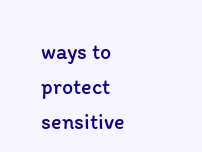ways to protect sensitive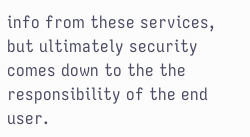info from these services, but ultimately security comes down to the the responsibility of the end user.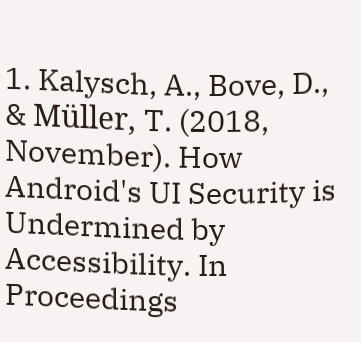1. Kalysch, A., Bove, D., & Müller, T. (2018, November). How Android's UI Security is Undermined by Accessibility. In Proceedings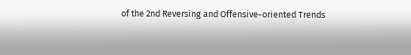of the 2nd Reversing and Offensive-oriented Trends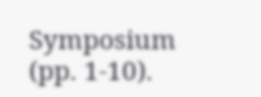Symposium (pp. 1-10).